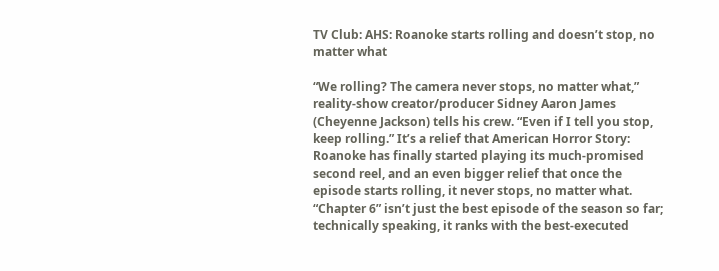TV Club: AHS: Roanoke starts rolling and doesn’t stop, no matter what

“We rolling? The camera never stops, no matter what,” reality-show creator/producer Sidney Aaron James (Cheyenne Jackson) tells his crew. “Even if I tell you stop, keep rolling.” It’s a relief that American Horror Story: Roanoke has finally started playing its much-promised second reel, and an even bigger relief that once the episode starts rolling, it never stops, no matter what. “Chapter 6” isn’t just the best episode of the season so far; technically speaking, it ranks with the best-executed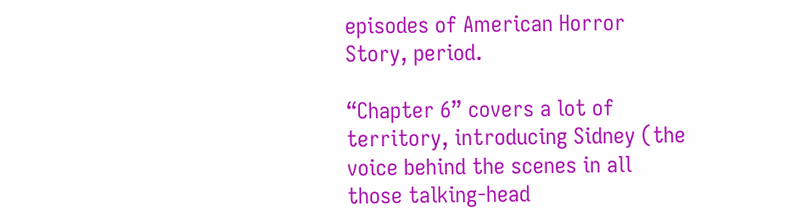episodes of American Horror Story, period.

“Chapter 6” covers a lot of territory, introducing Sidney (the voice behind the scenes in all those talking-head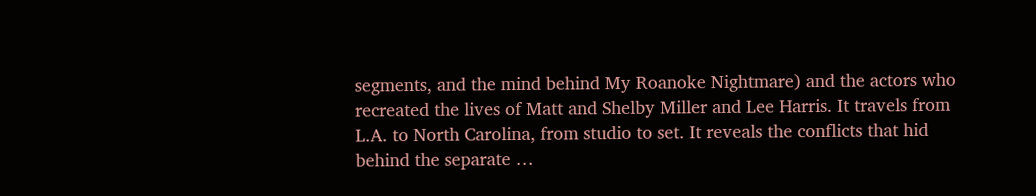segments, and the mind behind My Roanoke Nightmare) and the actors who recreated the lives of Matt and Shelby Miller and Lee Harris. It travels from L.A. to North Carolina, from studio to set. It reveals the conflicts that hid behind the separate …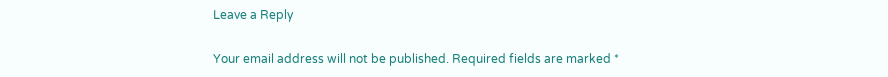Leave a Reply

Your email address will not be published. Required fields are marked *